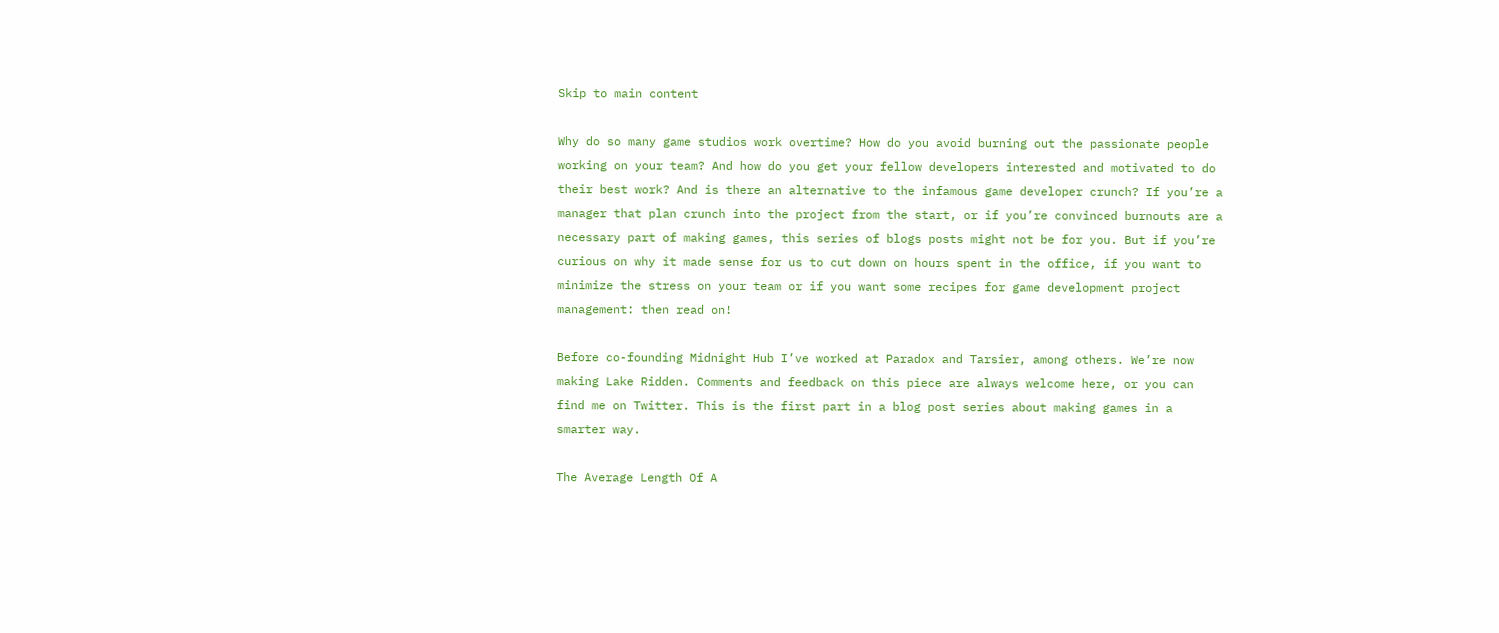Skip to main content

Why do so many game studios work overtime? How do you avoid burning out the passionate people working on your team? And how do you get your fellow developers interested and motivated to do their best work? And is there an alternative to the infamous game developer crunch? If you’re a manager that plan crunch into the project from the start, or if you’re convinced burnouts are a necessary part of making games, this series of blogs posts might not be for you. But if you’re curious on why it made sense for us to cut down on hours spent in the office, if you want to minimize the stress on your team or if you want some recipes for game development project management: then read on!

Before co-founding Midnight Hub I’ve worked at Paradox and Tarsier, among others. We’re now making Lake Ridden. Comments and feedback on this piece are always welcome here, or you can find me on Twitter. This is the first part in a blog post series about making games in a smarter way.

The Average Length Of A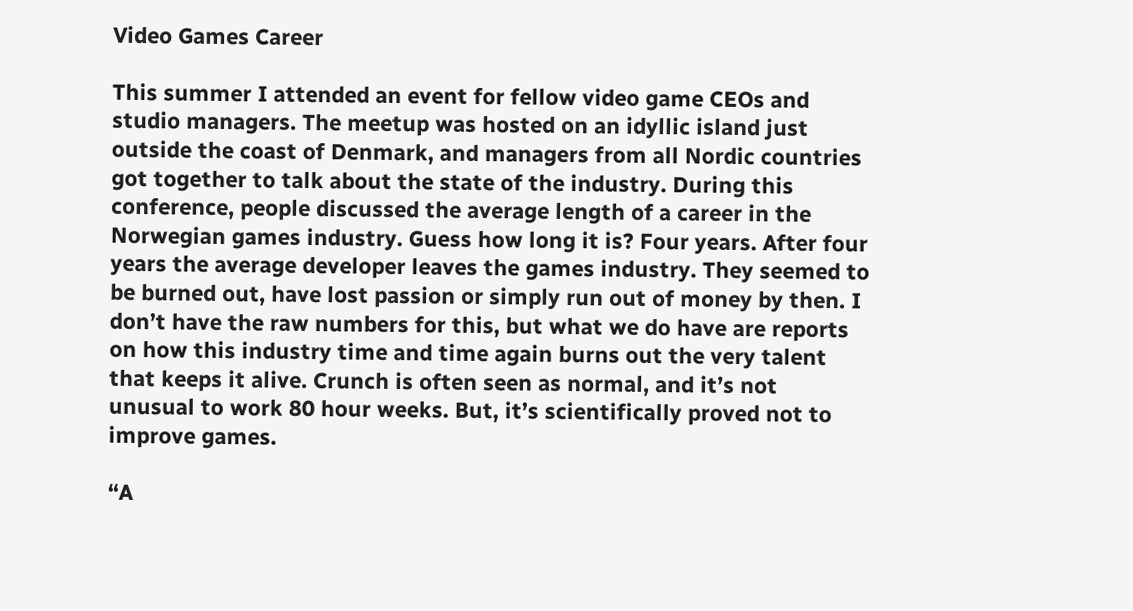Video Games Career

This summer I attended an event for fellow video game CEOs and studio managers. The meetup was hosted on an idyllic island just outside the coast of Denmark, and managers from all Nordic countries got together to talk about the state of the industry. During this conference, people discussed the average length of a career in the Norwegian games industry. Guess how long it is? Four years. After four years the average developer leaves the games industry. They seemed to be burned out, have lost passion or simply run out of money by then. I don’t have the raw numbers for this, but what we do have are reports on how this industry time and time again burns out the very talent that keeps it alive. Crunch is often seen as normal, and it’s not unusual to work 80 hour weeks. But, it’s scientifically proved not to improve games.

“A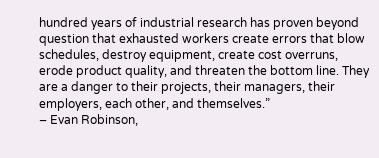hundred years of industrial research has proven beyond question that exhausted workers create errors that blow schedules, destroy equipment, create cost overruns, erode product quality, and threaten the bottom line. They are a danger to their projects, their managers, their employers, each other, and themselves.”
– Evan Robinson,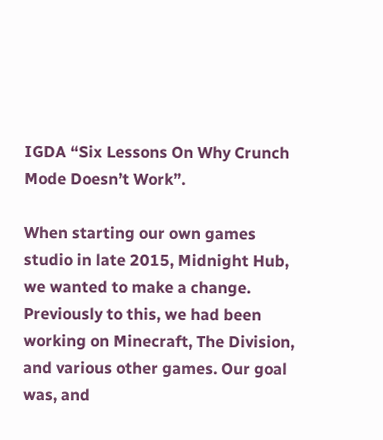IGDA “Six Lessons On Why Crunch Mode Doesn’t Work”.

When starting our own games studio in late 2015, Midnight Hub, we wanted to make a change. Previously to this, we had been working on Minecraft, The Division, and various other games. Our goal was, and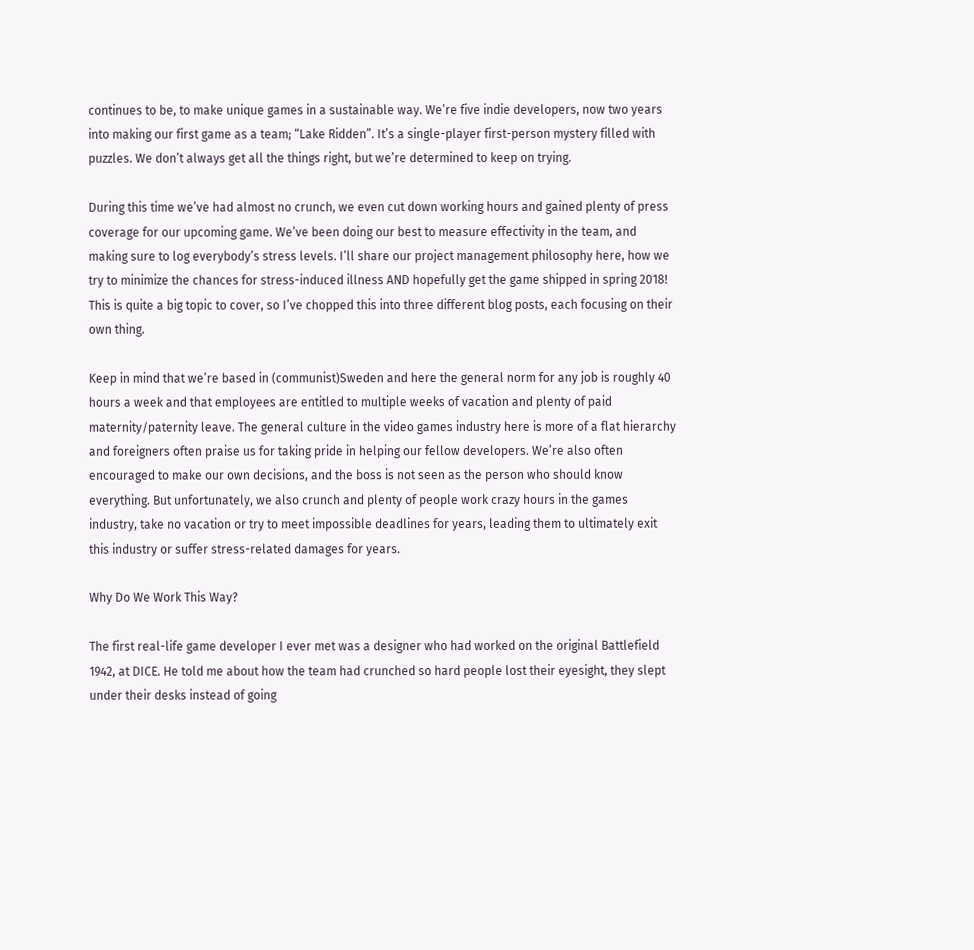continues to be, to make unique games in a sustainable way. We’re five indie developers, now two years into making our first game as a team; “Lake Ridden”. It’s a single-player first-person mystery filled with puzzles. We don’t always get all the things right, but we’re determined to keep on trying.

During this time we’ve had almost no crunch, we even cut down working hours and gained plenty of press coverage for our upcoming game. We’ve been doing our best to measure effectivity in the team, and making sure to log everybody’s stress levels. I’ll share our project management philosophy here, how we try to minimize the chances for stress-induced illness AND hopefully get the game shipped in spring 2018! This is quite a big topic to cover, so I’ve chopped this into three different blog posts, each focusing on their own thing.

Keep in mind that we’re based in (communist)Sweden and here the general norm for any job is roughly 40 hours a week and that employees are entitled to multiple weeks of vacation and plenty of paid maternity/paternity leave. The general culture in the video games industry here is more of a flat hierarchy and foreigners often praise us for taking pride in helping our fellow developers. We’re also often encouraged to make our own decisions, and the boss is not seen as the person who should know everything. But unfortunately, we also crunch and plenty of people work crazy hours in the games industry, take no vacation or try to meet impossible deadlines for years, leading them to ultimately exit this industry or suffer stress-related damages for years.

Why Do We Work This Way?

The first real-life game developer I ever met was a designer who had worked on the original Battlefield 1942, at DICE. He told me about how the team had crunched so hard people lost their eyesight, they slept under their desks instead of going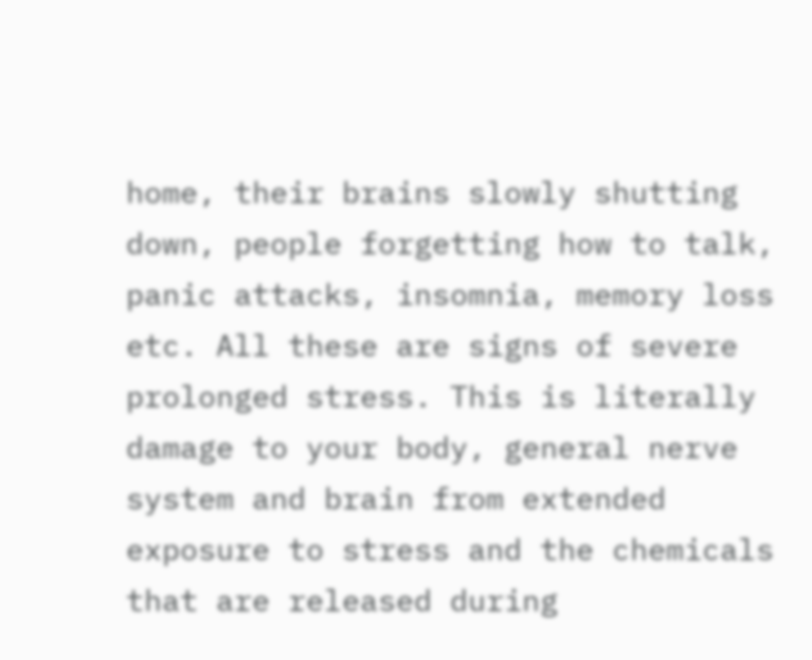home, their brains slowly shutting down, people forgetting how to talk, panic attacks, insomnia, memory loss etc. All these are signs of severe prolonged stress. This is literally damage to your body, general nerve system and brain from extended exposure to stress and the chemicals that are released during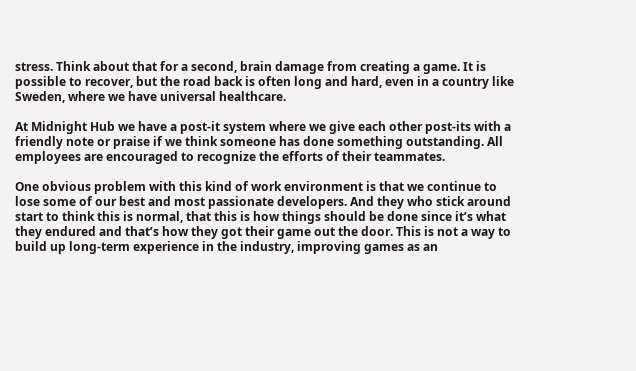stress. Think about that for a second, brain damage from creating a game. It is possible to recover, but the road back is often long and hard, even in a country like Sweden, where we have universal healthcare.

At Midnight Hub we have a post-it system where we give each other post-its with a friendly note or praise if we think someone has done something outstanding. All employees are encouraged to recognize the efforts of their teammates.

One obvious problem with this kind of work environment is that we continue to lose some of our best and most passionate developers. And they who stick around start to think this is normal, that this is how things should be done since it’s what they endured and that’s how they got their game out the door. This is not a way to build up long-term experience in the industry, improving games as an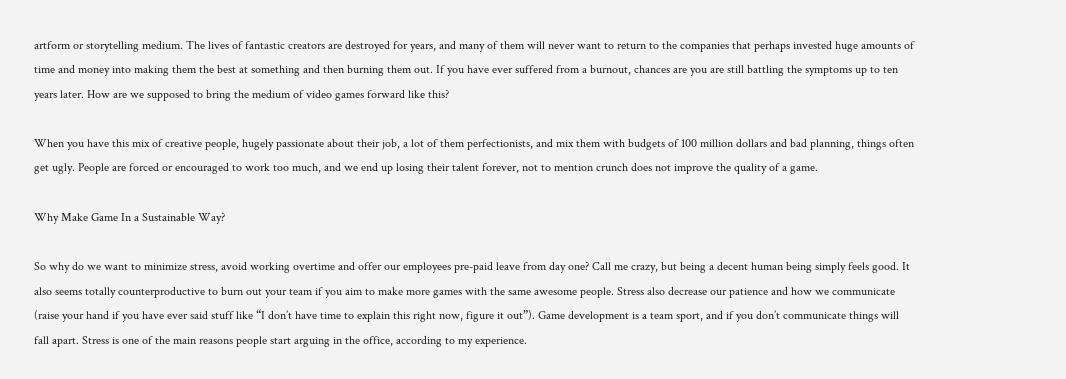artform or storytelling medium. The lives of fantastic creators are destroyed for years, and many of them will never want to return to the companies that perhaps invested huge amounts of time and money into making them the best at something and then burning them out. If you have ever suffered from a burnout, chances are you are still battling the symptoms up to ten years later. How are we supposed to bring the medium of video games forward like this?

When you have this mix of creative people, hugely passionate about their job, a lot of them perfectionists, and mix them with budgets of 100 million dollars and bad planning, things often get ugly. People are forced or encouraged to work too much, and we end up losing their talent forever, not to mention crunch does not improve the quality of a game.

Why Make Game In a Sustainable Way?

So why do we want to minimize stress, avoid working overtime and offer our employees pre-paid leave from day one? Call me crazy, but being a decent human being simply feels good. It also seems totally counterproductive to burn out your team if you aim to make more games with the same awesome people. Stress also decrease our patience and how we communicate (raise your hand if you have ever said stuff like “I don’t have time to explain this right now, figure it out”). Game development is a team sport, and if you don’t communicate things will fall apart. Stress is one of the main reasons people start arguing in the office, according to my experience.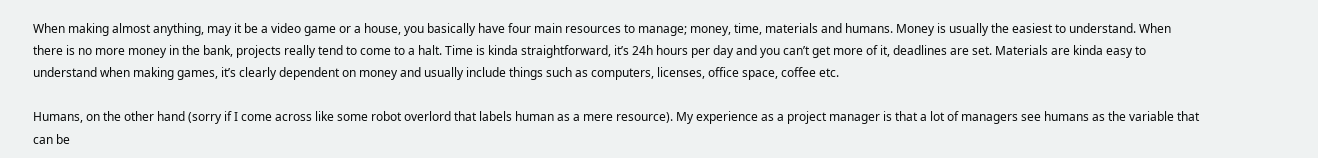When making almost anything, may it be a video game or a house, you basically have four main resources to manage; money, time, materials and humans. Money is usually the easiest to understand. When there is no more money in the bank, projects really tend to come to a halt. Time is kinda straightforward, it’s 24h hours per day and you can’t get more of it, deadlines are set. Materials are kinda easy to understand when making games, it’s clearly dependent on money and usually include things such as computers, licenses, office space, coffee etc.

Humans, on the other hand (sorry if I come across like some robot overlord that labels human as a mere resource). My experience as a project manager is that a lot of managers see humans as the variable that can be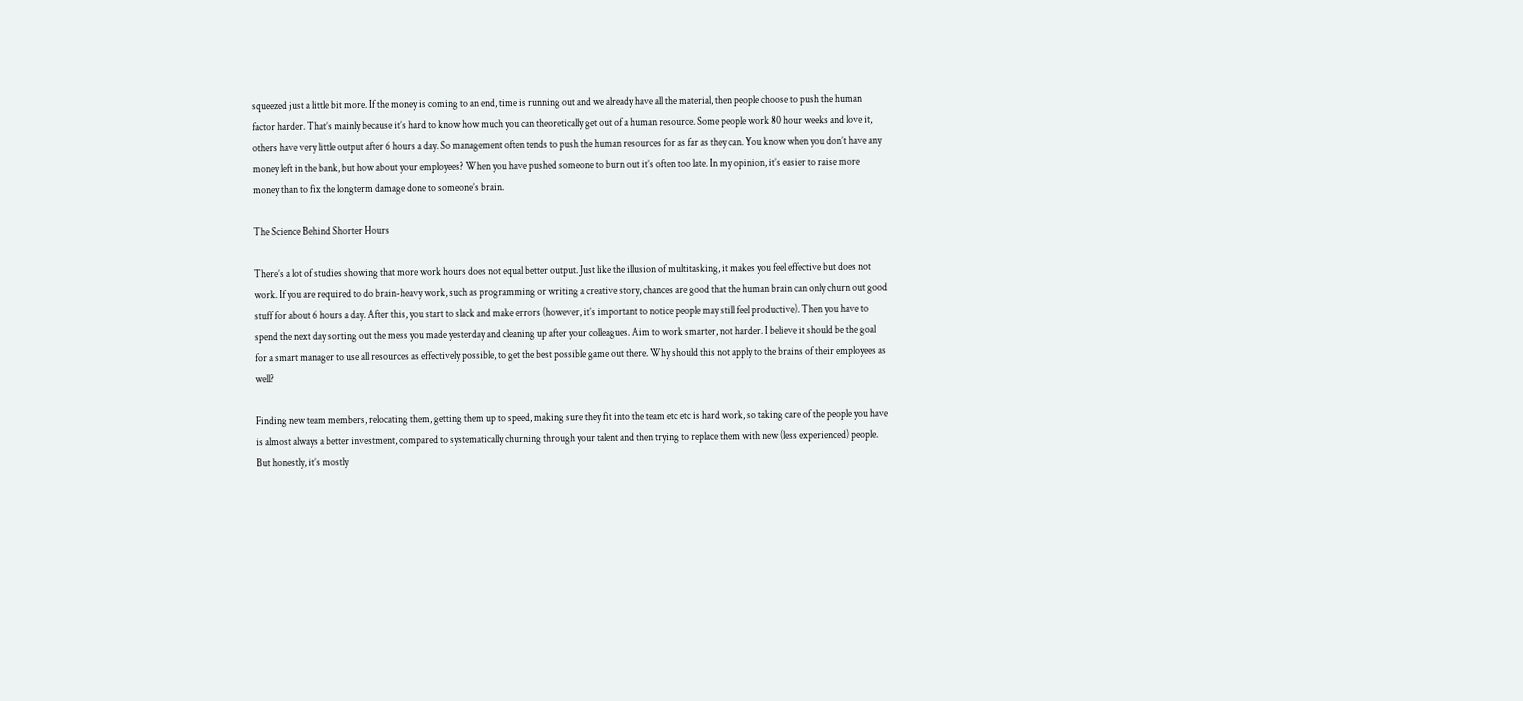squeezed just a little bit more. If the money is coming to an end, time is running out and we already have all the material, then people choose to push the human factor harder. That’s mainly because it’s hard to know how much you can theoretically get out of a human resource. Some people work 80 hour weeks and love it, others have very little output after 6 hours a day. So management often tends to push the human resources for as far as they can. You know when you don’t have any money left in the bank, but how about your employees? When you have pushed someone to burn out it’s often too late. In my opinion, it’s easier to raise more money than to fix the longterm damage done to someone’s brain.

The Science Behind Shorter Hours

There’s a lot of studies showing that more work hours does not equal better output. Just like the illusion of multitasking, it makes you feel effective but does not work. If you are required to do brain-heavy work, such as programming or writing a creative story, chances are good that the human brain can only churn out good stuff for about 6 hours a day. After this, you start to slack and make errors (however, it’s important to notice people may still feel productive). Then you have to spend the next day sorting out the mess you made yesterday and cleaning up after your colleagues. Aim to work smarter, not harder. I believe it should be the goal for a smart manager to use all resources as effectively possible, to get the best possible game out there. Why should this not apply to the brains of their employees as well?

Finding new team members, relocating them, getting them up to speed, making sure they fit into the team etc etc is hard work, so taking care of the people you have is almost always a better investment, compared to systematically churning through your talent and then trying to replace them with new (less experienced) people. But honestly, it’s mostly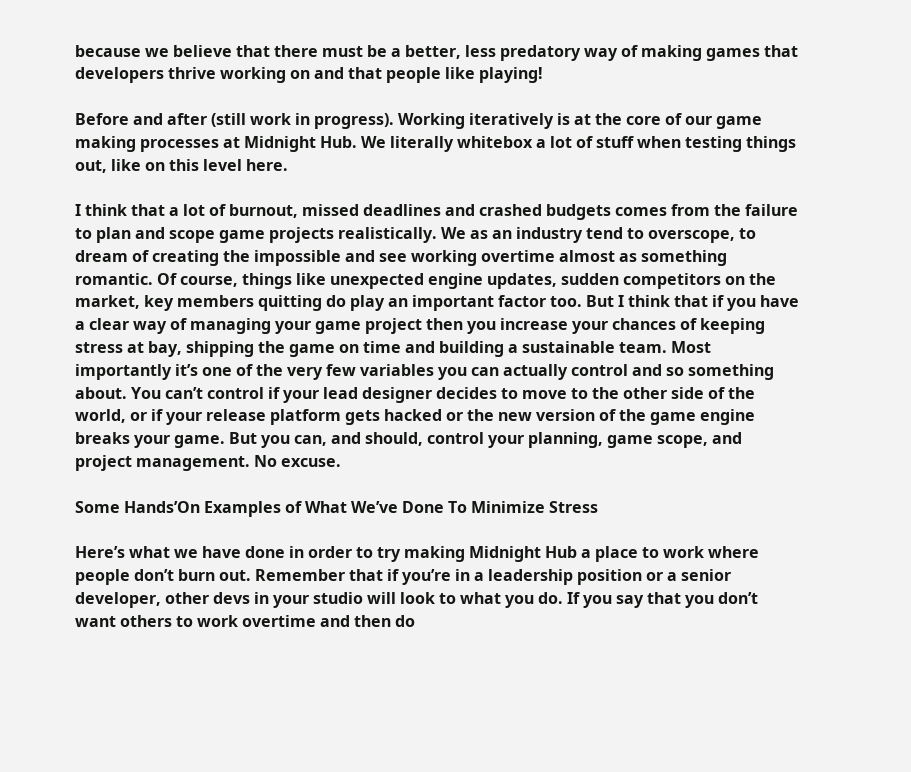because we believe that there must be a better, less predatory way of making games that developers thrive working on and that people like playing!

Before and after (still work in progress). Working iteratively is at the core of our game making processes at Midnight Hub. We literally whitebox a lot of stuff when testing things out, like on this level here.

I think that a lot of burnout, missed deadlines and crashed budgets comes from the failure to plan and scope game projects realistically. We as an industry tend to overscope, to dream of creating the impossible and see working overtime almost as something romantic. Of course, things like unexpected engine updates, sudden competitors on the market, key members quitting do play an important factor too. But I think that if you have a clear way of managing your game project then you increase your chances of keeping stress at bay, shipping the game on time and building a sustainable team. Most importantly it’s one of the very few variables you can actually control and so something about. You can’t control if your lead designer decides to move to the other side of the world, or if your release platform gets hacked or the new version of the game engine breaks your game. But you can, and should, control your planning, game scope, and project management. No excuse.

Some Hands’On Examples of What We’ve Done To Minimize Stress

Here’s what we have done in order to try making Midnight Hub a place to work where people don’t burn out. Remember that if you’re in a leadership position or a senior developer, other devs in your studio will look to what you do. If you say that you don’t want others to work overtime and then do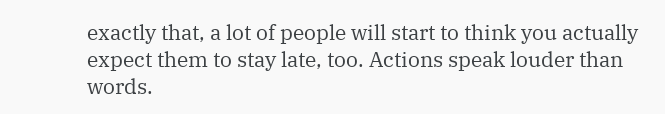exactly that, a lot of people will start to think you actually expect them to stay late, too. Actions speak louder than words.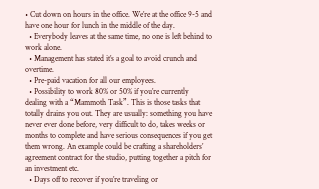• Cut down on hours in the office. We’re at the office 9-5 and have one hour for lunch in the middle of the day.
  • Everybody leaves at the same time, no one is left behind to work alone.
  • Management has stated it’s a goal to avoid crunch and overtime.
  • Pre-paid vacation for all our employees.
  • Possibility to work 80% or 50% if you’re currently dealing with a “Mammoth Task”. This is those tasks that totally drains you out. They are usually: something you have never ever done before, very difficult to do, takes weeks or months to complete and have serious consequences if you get them wrong. An example could be crafting a shareholders’ agreement contract for the studio, putting together a pitch for an investment etc.
  • Days off to recover if you’re traveling or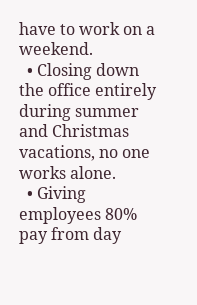have to work on a weekend.
  • Closing down the office entirely during summer and Christmas vacations, no one works alone.
  • Giving employees 80% pay from day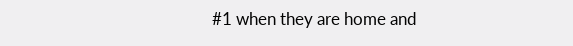#1 when they are home and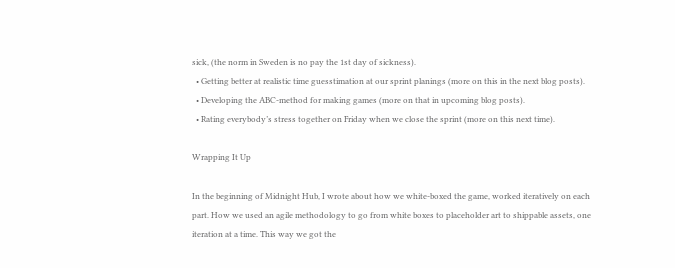sick, (the norm in Sweden is no pay the 1st day of sickness).
  • Getting better at realistic time guesstimation at our sprint planings (more on this in the next blog posts).
  • Developing the ABC-method for making games (more on that in upcoming blog posts).
  • Rating everybody’s stress together on Friday when we close the sprint (more on this next time).

Wrapping It Up

In the beginning of Midnight Hub, I wrote about how we white-boxed the game, worked iteratively on each part. How we used an agile methodology to go from white boxes to placeholder art to shippable assets, one iteration at a time. This way we got the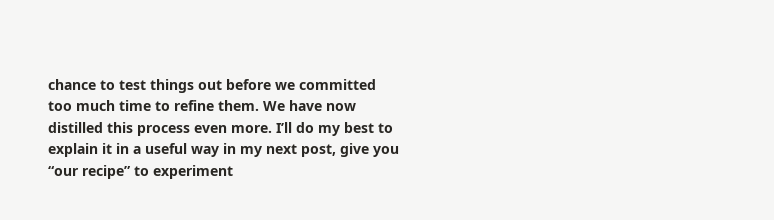chance to test things out before we committed too much time to refine them. We have now distilled this process even more. I’ll do my best to explain it in a useful way in my next post, give you “our recipe” to experiment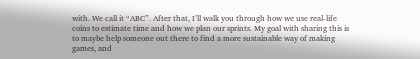with. We call it “ABC”. After that, I’ll walk you through how we use real-life coins to estimate time and how we plan our sprints. My goal with sharing this is to maybe help someone out there to find a more sustainable way of making games, and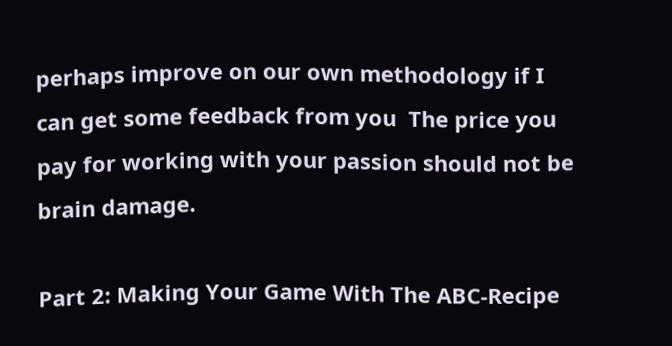perhaps improve on our own methodology if I can get some feedback from you  The price you pay for working with your passion should not be brain damage.

Part 2: Making Your Game With The ABC-Recipe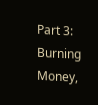Part 3: Burning Money,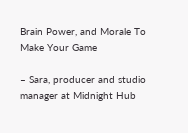Brain Power, and Morale To Make Your Game

– Sara, producer and studio manager at Midnight Hub